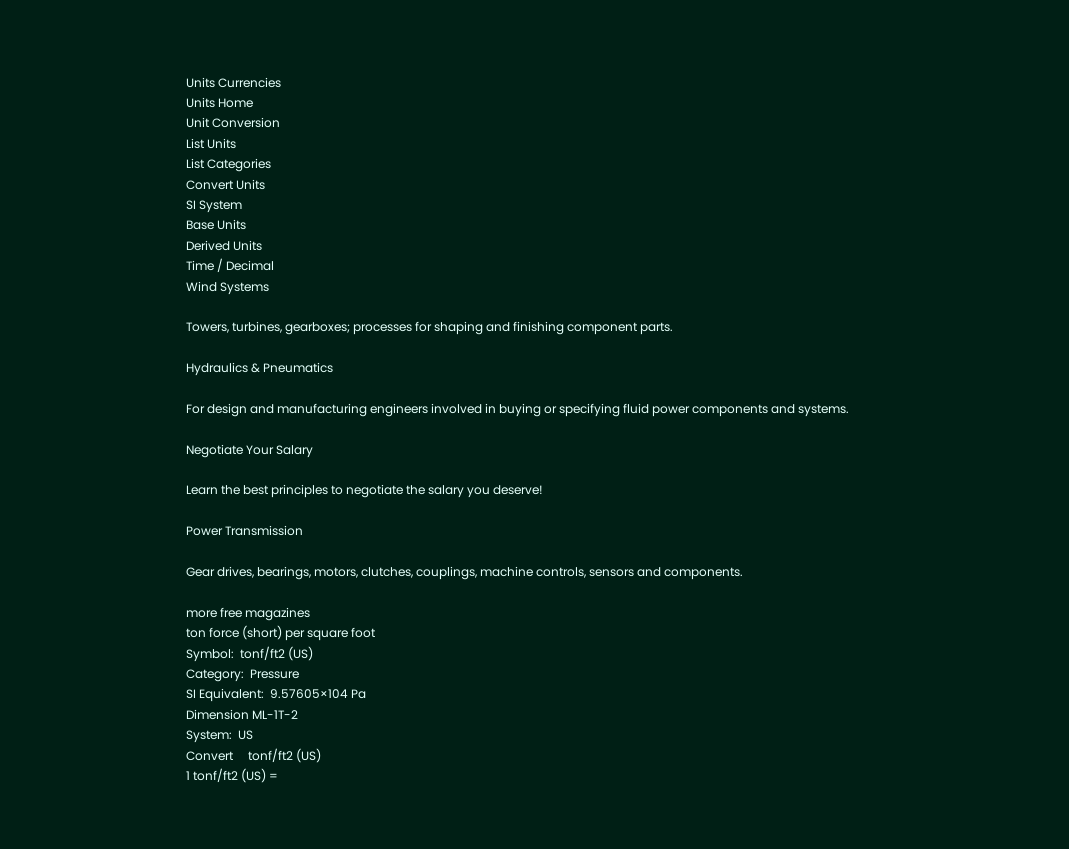Units Currencies
Units Home
Unit Conversion
List Units
List Categories
Convert Units
SI System
Base Units
Derived Units
Time / Decimal
Wind Systems

Towers, turbines, gearboxes; processes for shaping and finishing component parts.

Hydraulics & Pneumatics

For design and manufacturing engineers involved in buying or specifying fluid power components and systems.

Negotiate Your Salary

Learn the best principles to negotiate the salary you deserve!

Power Transmission

Gear drives, bearings, motors, clutches, couplings, machine controls, sensors and components.

more free magazines
ton force (short) per square foot
Symbol:  tonf/ft2 (US)
Category:  Pressure
SI Equivalent:  9.57605×104 Pa
Dimension ML-1T-2
System:  US
Convert     tonf/ft2 (US)
1 tonf/ft2 (US) =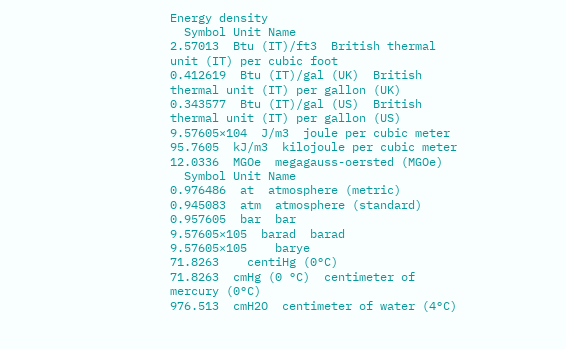Energy density
  Symbol Unit Name
2.57013  Btu (IT)/ft3  British thermal unit (IT) per cubic foot
0.412619  Btu (IT)/gal (UK)  British thermal unit (IT) per gallon (UK)
0.343577  Btu (IT)/gal (US)  British thermal unit (IT) per gallon (US)
9.57605×104  J/m3  joule per cubic meter
95.7605  kJ/m3  kilojoule per cubic meter
12.0336  MGOe  megagauss-oersted (MGOe)
  Symbol Unit Name
0.976486  at  atmosphere (metric)
0.945083  atm  atmosphere (standard)
0.957605  bar  bar
9.57605×105  barad  barad
9.57605×105    barye
71.8263    centiHg (0°C)
71.8263  cmHg (0 °C)  centimeter of mercury (0°C)
976.513  cmH2O  centimeter of water (4°C)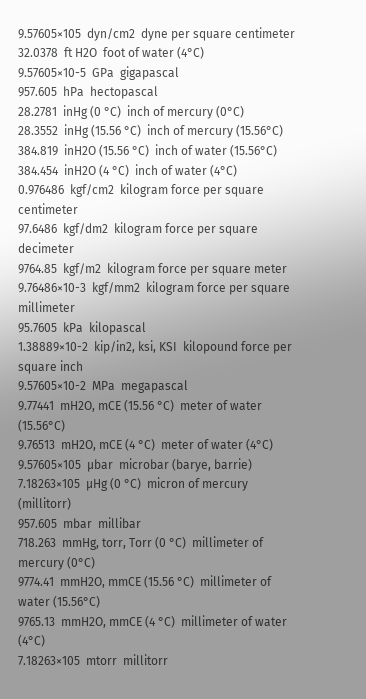9.57605×105  dyn/cm2  dyne per square centimeter
32.0378  ft H2O  foot of water (4°C)
9.57605×10-5  GPa  gigapascal
957.605  hPa  hectopascal
28.2781  inHg (0 °C)  inch of mercury (0°C)
28.3552  inHg (15.56 °C)  inch of mercury (15.56°C)
384.819  inH2O (15.56 °C)  inch of water (15.56°C)
384.454  inH2O (4 °C)  inch of water (4°C)
0.976486  kgf/cm2  kilogram force per square centimeter
97.6486  kgf/dm2  kilogram force per square decimeter
9764.85  kgf/m2  kilogram force per square meter
9.76486×10-3  kgf/mm2  kilogram force per square millimeter
95.7605  kPa  kilopascal
1.38889×10-2  kip/in2, ksi, KSI  kilopound force per square inch
9.57605×10-2  MPa  megapascal
9.77441  mH2O, mCE (15.56 °C)  meter of water (15.56°C)
9.76513  mH2O, mCE (4 °C)  meter of water (4°C)
9.57605×105  µbar  microbar (barye, barrie)
7.18263×105  µHg (0 °C)  micron of mercury (millitorr)
957.605  mbar  millibar
718.263  mmHg, torr, Torr (0 °C)  millimeter of mercury (0°C)
9774.41  mmH2O, mmCE (15.56 °C)  millimeter of water (15.56°C)
9765.13  mmH2O, mmCE (4 °C)  millimeter of water (4°C)
7.18263×105  mtorr  millitorr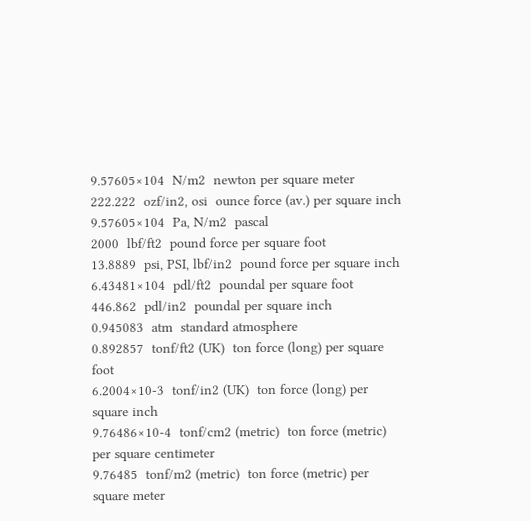9.57605×104  N/m2  newton per square meter
222.222  ozf/in2, osi  ounce force (av.) per square inch
9.57605×104  Pa, N/m2  pascal
2000  lbf/ft2  pound force per square foot
13.8889  psi, PSI, lbf/in2  pound force per square inch
6.43481×104  pdl/ft2  poundal per square foot
446.862  pdl/in2  poundal per square inch
0.945083  atm  standard atmosphere
0.892857  tonf/ft2 (UK)  ton force (long) per square foot
6.2004×10-3  tonf/in2 (UK)  ton force (long) per square inch
9.76486×10-4  tonf/cm2 (metric)  ton force (metric) per square centimeter
9.76485  tonf/m2 (metric)  ton force (metric) per square meter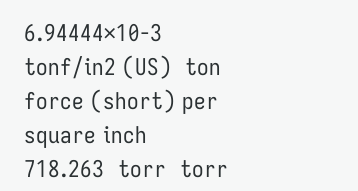6.94444×10-3  tonf/in2 (US)  ton force (short) per square inch
718.263  torr  torr